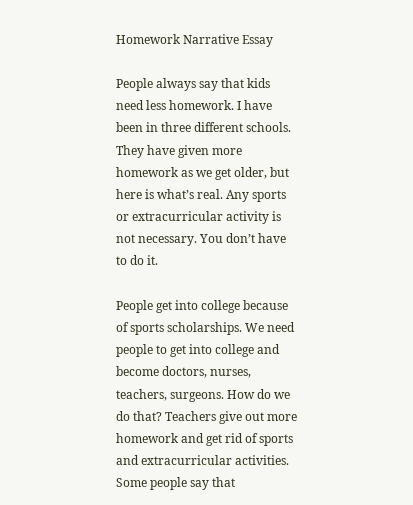Homework Narrative Essay

People always say that kids need less homework. I have been in three different schools. They have given more homework as we get older, but here is what’s real. Any sports or extracurricular activity is not necessary. You don’t have to do it.

People get into college because of sports scholarships. We need people to get into college and become doctors, nurses, teachers, surgeons. How do we do that? Teachers give out more homework and get rid of sports and extracurricular activities. Some people say that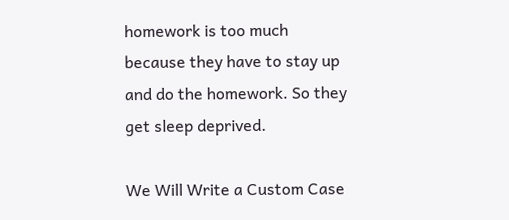homework is too much because they have to stay up and do the homework. So they get sleep deprived.

We Will Write a Custom Case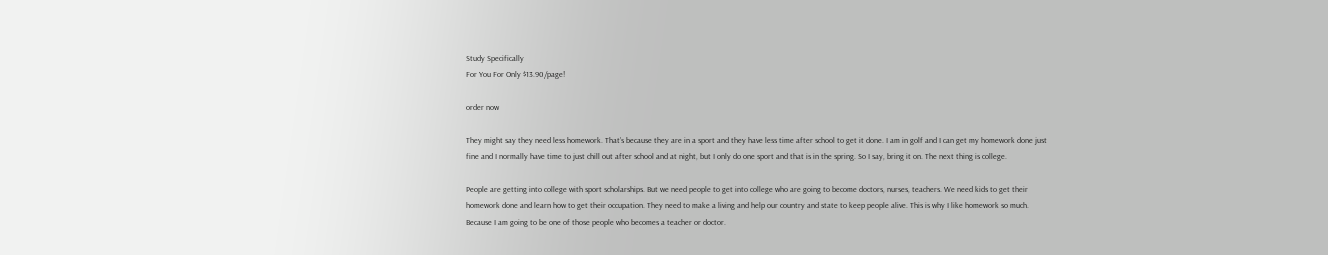Study Specifically
For You For Only $13.90/page!

order now

They might say they need less homework. That’s because they are in a sport and they have less time after school to get it done. I am in golf and I can get my homework done just fine and I normally have time to just chill out after school and at night, but I only do one sport and that is in the spring. So I say, bring it on. The next thing is college.

People are getting into college with sport scholarships. But we need people to get into college who are going to become doctors, nurses, teachers. We need kids to get their homework done and learn how to get their occupation. They need to make a living and help our country and state to keep people alive. This is why I like homework so much. Because I am going to be one of those people who becomes a teacher or doctor.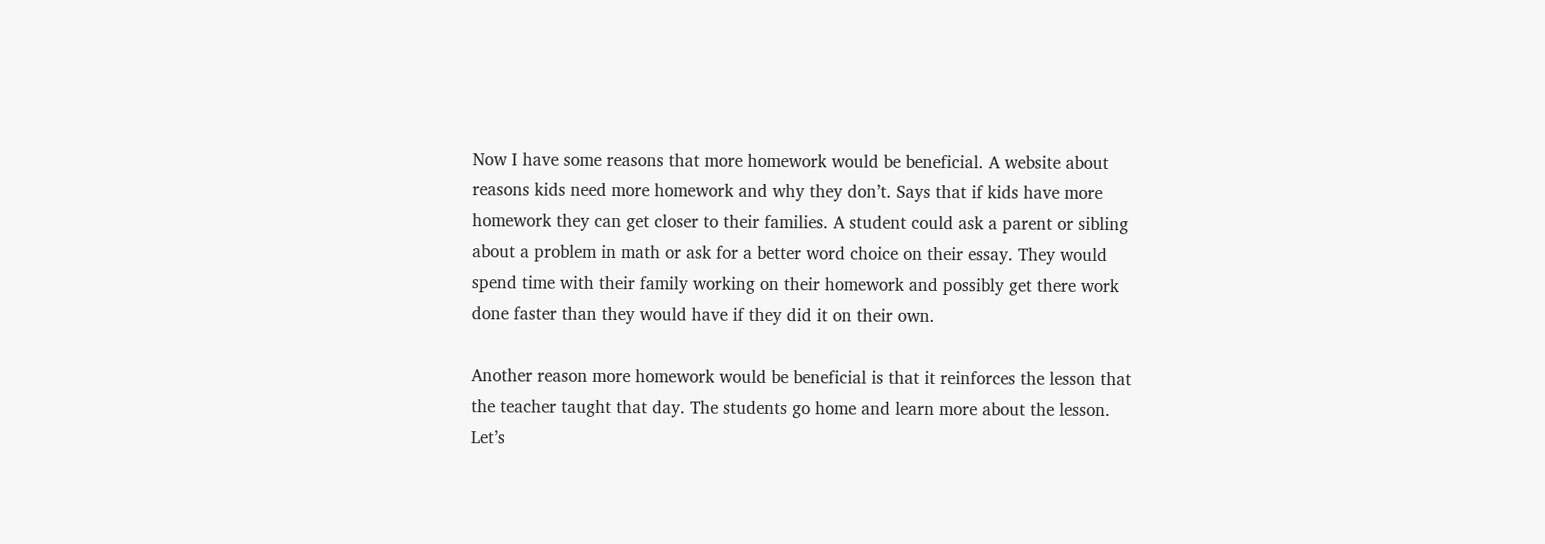Now I have some reasons that more homework would be beneficial. A website about reasons kids need more homework and why they don’t. Says that if kids have more homework they can get closer to their families. A student could ask a parent or sibling about a problem in math or ask for a better word choice on their essay. They would spend time with their family working on their homework and possibly get there work done faster than they would have if they did it on their own.

Another reason more homework would be beneficial is that it reinforces the lesson that the teacher taught that day. The students go home and learn more about the lesson. Let’s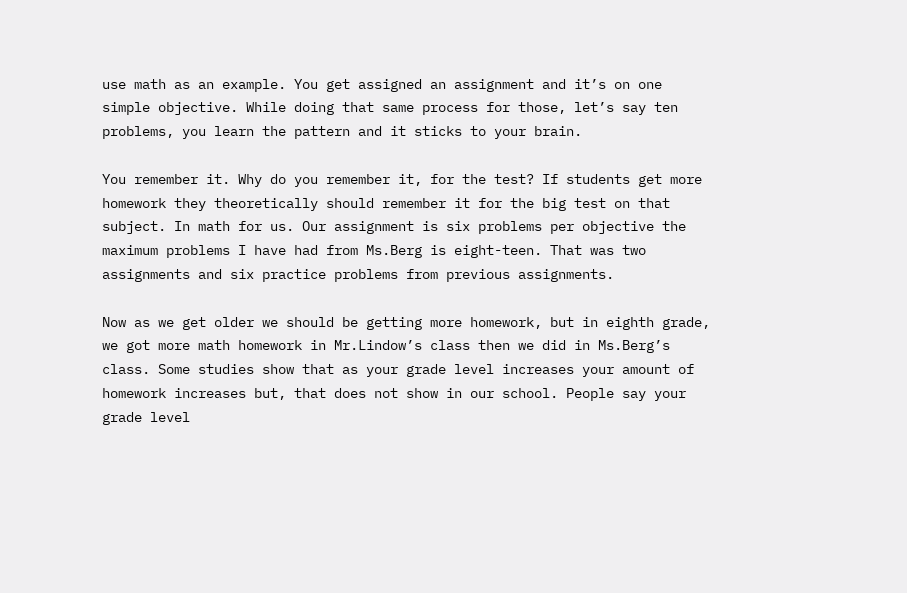use math as an example. You get assigned an assignment and it’s on one simple objective. While doing that same process for those, let’s say ten problems, you learn the pattern and it sticks to your brain.

You remember it. Why do you remember it, for the test? If students get more homework they theoretically should remember it for the big test on that subject. In math for us. Our assignment is six problems per objective the maximum problems I have had from Ms.Berg is eight-teen. That was two assignments and six practice problems from previous assignments.

Now as we get older we should be getting more homework, but in eighth grade, we got more math homework in Mr.Lindow’s class then we did in Ms.Berg’s class. Some studies show that as your grade level increases your amount of homework increases but, that does not show in our school. People say your grade level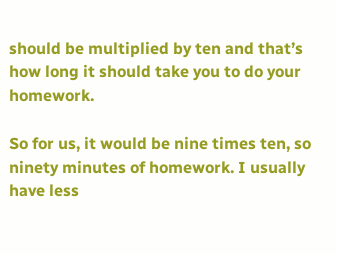should be multiplied by ten and that’s how long it should take you to do your homework.

So for us, it would be nine times ten, so ninety minutes of homework. I usually have less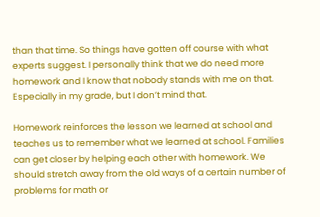than that time. So things have gotten off course with what experts suggest. I personally think that we do need more homework and I know that nobody stands with me on that. Especially in my grade, but I don’t mind that.

Homework reinforces the lesson we learned at school and teaches us to remember what we learned at school. Families can get closer by helping each other with homework. We should stretch away from the old ways of a certain number of problems for math or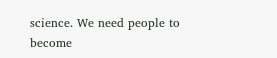science. We need people to become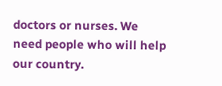doctors or nurses. We need people who will help our country.